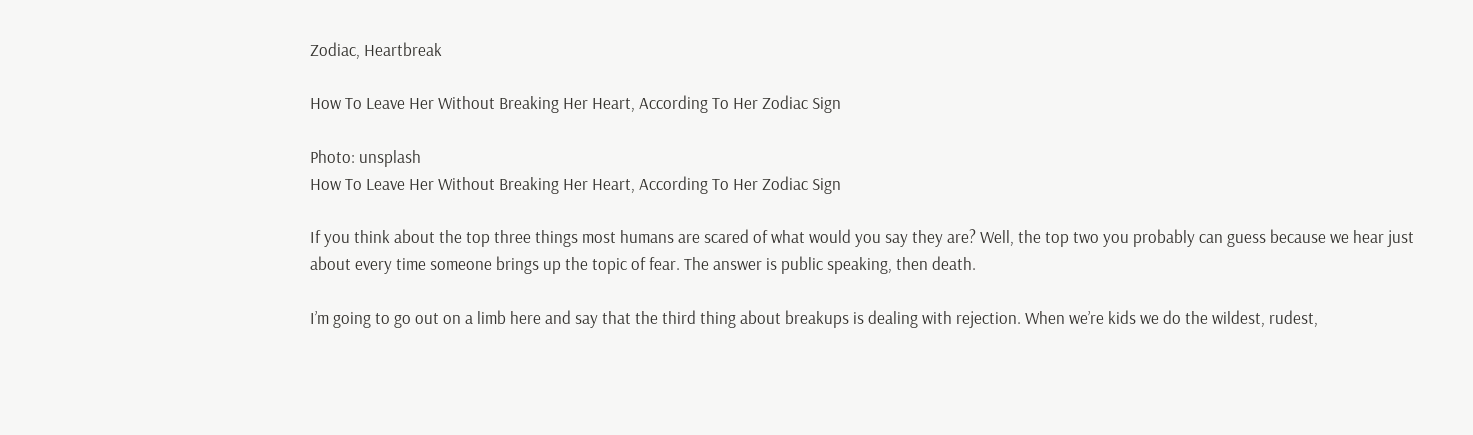Zodiac, Heartbreak

How To Leave Her Without Breaking Her Heart, According To Her Zodiac Sign

Photo: unsplash
How To Leave Her Without Breaking Her Heart, According To Her Zodiac Sign

If you think about the top three things most humans are scared of what would you say they are? Well, the top two you probably can guess because we hear just about every time someone brings up the topic of fear. The answer is public speaking, then death.

I’m going to go out on a limb here and say that the third thing about breakups is dealing with rejection. When we’re kids we do the wildest, rudest,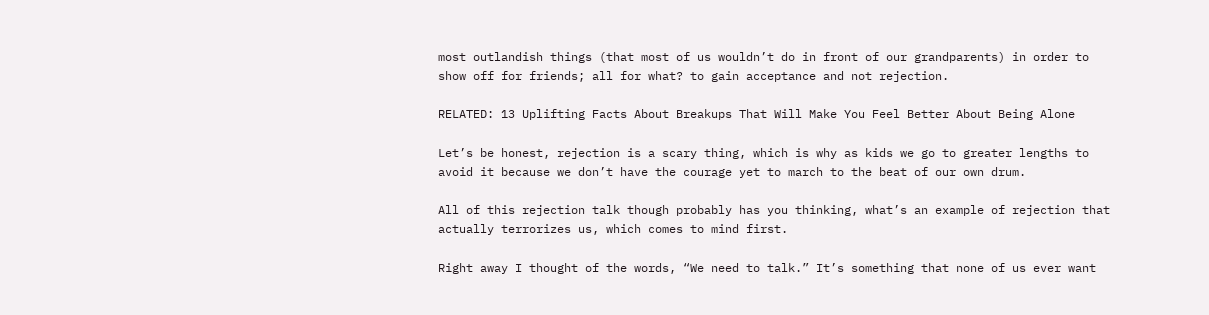most outlandish things (that most of us wouldn’t do in front of our grandparents) in order to show off for friends; all for what? to gain acceptance and not rejection.

RELATED: 13 Uplifting Facts About Breakups That Will Make You Feel Better About Being Alone

Let’s be honest, rejection is a scary thing, which is why as kids we go to greater lengths to avoid it because we don’t have the courage yet to march to the beat of our own drum.

All of this rejection talk though probably has you thinking, what’s an example of rejection that actually terrorizes us, which comes to mind first.

Right away I thought of the words, “We need to talk.” It’s something that none of us ever want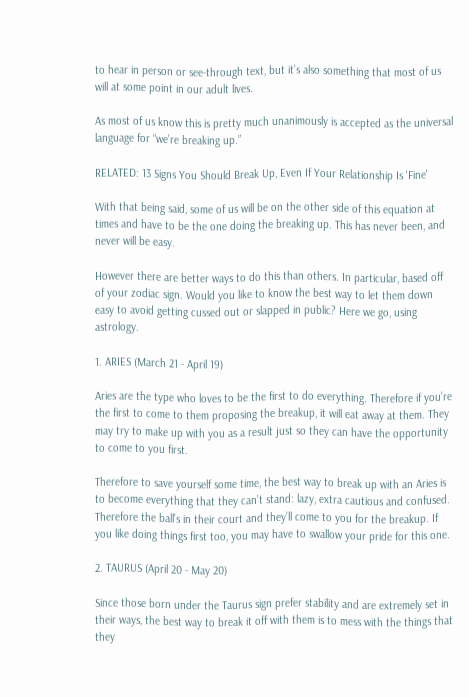to hear in person or see-through text, but it’s also something that most of us will at some point in our adult lives.

As most of us know this is pretty much unanimously is accepted as the universal language for “we’re breaking up.”

RELATED: 13 Signs You Should Break Up, Even If Your Relationship Is 'Fine'

With that being said, some of us will be on the other side of this equation at times and have to be the one doing the breaking up. This has never been, and never will be easy.

However there are better ways to do this than others. In particular, based off of your zodiac sign. Would you like to know the best way to let them down easy to avoid getting cussed out or slapped in public? Here we go, using astrology.

1. ARIES (March 21 - April 19)

Aries are the type who loves to be the first to do everything. Therefore if you’re the first to come to them proposing the breakup, it will eat away at them. They may try to make up with you as a result just so they can have the opportunity to come to you first.

Therefore to save yourself some time, the best way to break up with an Aries is to become everything that they can’t stand: lazy, extra cautious and confused. Therefore the ball’s in their court and they’ll come to you for the breakup. If you like doing things first too, you may have to swallow your pride for this one.

2. TAURUS (April 20 - May 20)

Since those born under the Taurus sign prefer stability and are extremely set in their ways, the best way to break it off with them is to mess with the things that they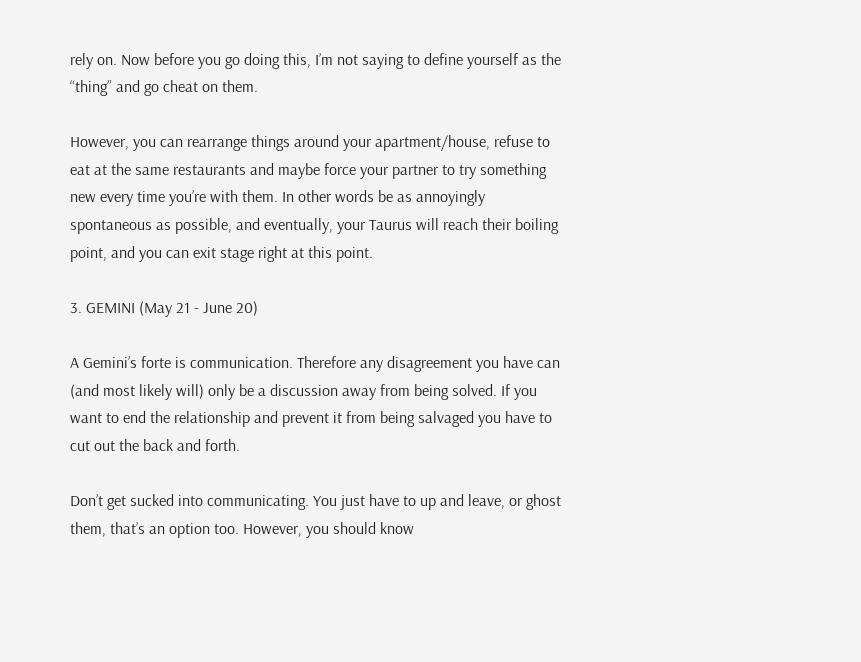rely on. Now before you go doing this, I’m not saying to define yourself as the “thing” and go cheat on them.

However, you can rearrange things around your apartment/house, refuse to eat at the same restaurants and maybe force your partner to try something new every time you’re with them. In other words be as annoyingly spontaneous as possible, and eventually, your Taurus will reach their boiling point, and you can exit stage right at this point.

3. GEMINI (May 21 - June 20)

A Gemini’s forte is communication. Therefore any disagreement you have can (and most likely will) only be a discussion away from being solved. If you want to end the relationship and prevent it from being salvaged you have to cut out the back and forth.

Don’t get sucked into communicating. You just have to up and leave, or ghost them, that’s an option too. However, you should know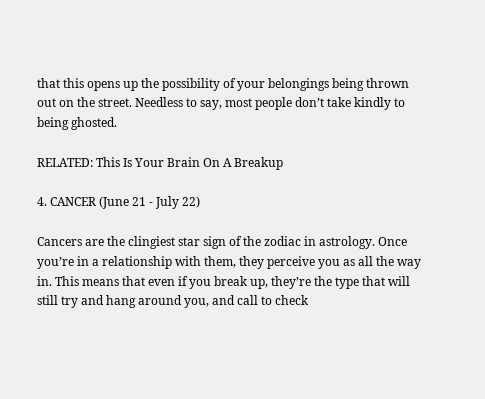that this opens up the possibility of your belongings being thrown out on the street. Needless to say, most people don’t take kindly to being ghosted.

RELATED: This Is Your Brain On A Breakup

4. CANCER (June 21 - July 22)

Cancers are the clingiest star sign of the zodiac in astrology. Once you’re in a relationship with them, they perceive you as all the way in. This means that even if you break up, they’re the type that will still try and hang around you, and call to check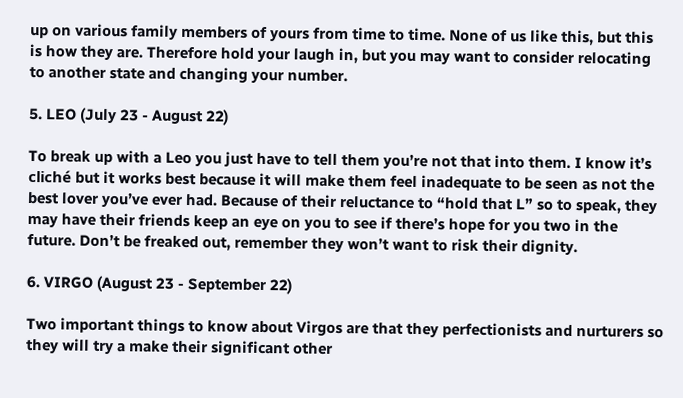up on various family members of yours from time to time. None of us like this, but this is how they are. Therefore hold your laugh in, but you may want to consider relocating to another state and changing your number.

5. LEO (July 23 - August 22)

To break up with a Leo you just have to tell them you’re not that into them. I know it’s cliché but it works best because it will make them feel inadequate to be seen as not the best lover you’ve ever had. Because of their reluctance to “hold that L” so to speak, they may have their friends keep an eye on you to see if there’s hope for you two in the future. Don’t be freaked out, remember they won’t want to risk their dignity.

6. VIRGO (August 23 - September 22)

Two important things to know about Virgos are that they perfectionists and nurturers so they will try a make their significant other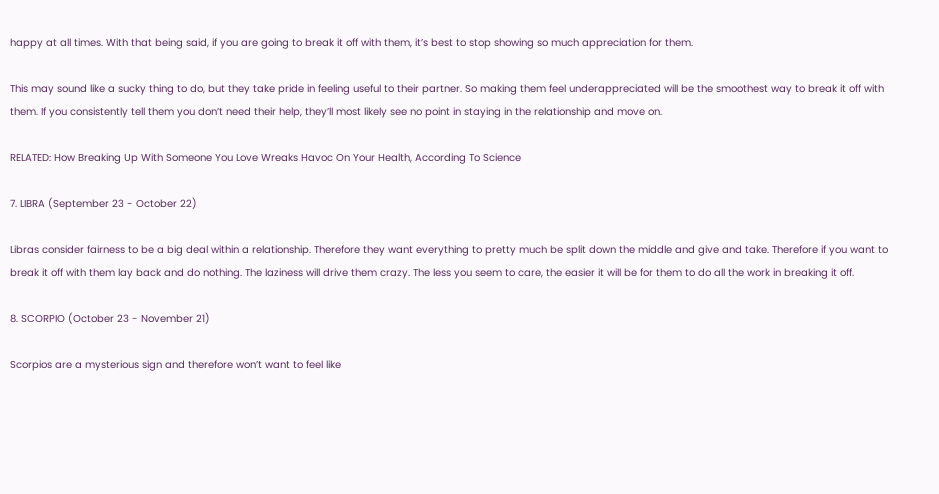happy at all times. With that being said, if you are going to break it off with them, it’s best to stop showing so much appreciation for them.

This may sound like a sucky thing to do, but they take pride in feeling useful to their partner. So making them feel underappreciated will be the smoothest way to break it off with them. If you consistently tell them you don’t need their help, they’ll most likely see no point in staying in the relationship and move on.

RELATED: How Breaking Up With Someone You Love Wreaks Havoc On Your Health, According To Science

7. LIBRA (September 23 - October 22)

Libras consider fairness to be a big deal within a relationship. Therefore they want everything to pretty much be split down the middle and give and take. Therefore if you want to break it off with them lay back and do nothing. The laziness will drive them crazy. The less you seem to care, the easier it will be for them to do all the work in breaking it off.

8. SCORPIO (October 23 - November 21)

Scorpios are a mysterious sign and therefore won’t want to feel like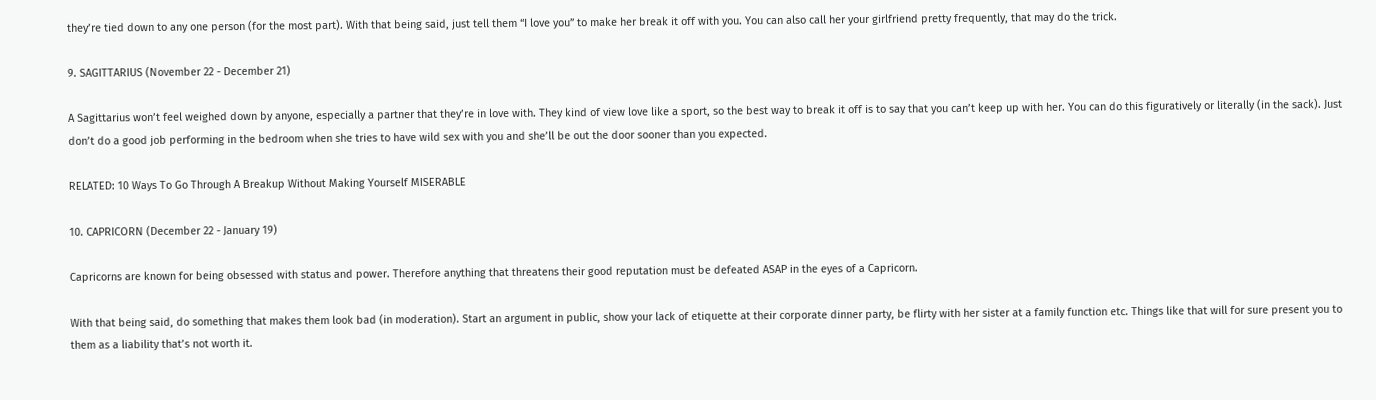they’re tied down to any one person (for the most part). With that being said, just tell them “I love you” to make her break it off with you. You can also call her your girlfriend pretty frequently, that may do the trick.

9. SAGITTARIUS (November 22 - December 21)

A Sagittarius won’t feel weighed down by anyone, especially a partner that they’re in love with. They kind of view love like a sport, so the best way to break it off is to say that you can’t keep up with her. You can do this figuratively or literally (in the sack). Just don’t do a good job performing in the bedroom when she tries to have wild sex with you and she’ll be out the door sooner than you expected.

RELATED: 10 Ways To Go Through A Breakup Without Making Yourself MISERABLE

10. CAPRICORN (December 22 - January 19)

Capricorns are known for being obsessed with status and power. Therefore anything that threatens their good reputation must be defeated ASAP in the eyes of a Capricorn.

With that being said, do something that makes them look bad (in moderation). Start an argument in public, show your lack of etiquette at their corporate dinner party, be flirty with her sister at a family function etc. Things like that will for sure present you to them as a liability that’s not worth it.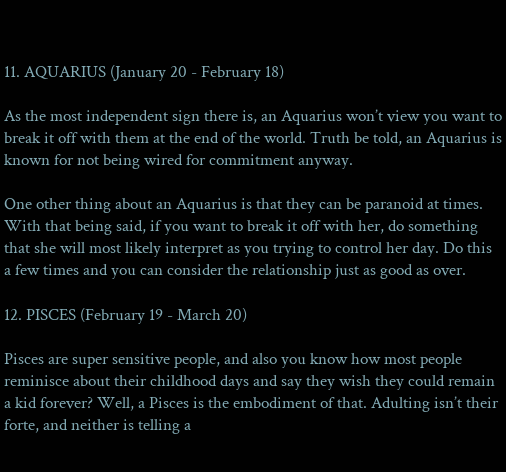11. AQUARIUS (January 20 - February 18)

As the most independent sign there is, an Aquarius won’t view you want to break it off with them at the end of the world. Truth be told, an Aquarius is known for not being wired for commitment anyway.

One other thing about an Aquarius is that they can be paranoid at times. With that being said, if you want to break it off with her, do something that she will most likely interpret as you trying to control her day. Do this a few times and you can consider the relationship just as good as over.

12. PISCES (February 19 - March 20)

Pisces are super sensitive people, and also you know how most people reminisce about their childhood days and say they wish they could remain a kid forever? Well, a Pisces is the embodiment of that. Adulting isn’t their forte, and neither is telling a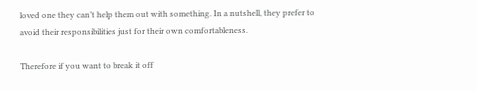loved one they can’t help them out with something. In a nutshell, they prefer to avoid their responsibilities just for their own comfortableness.

Therefore if you want to break it off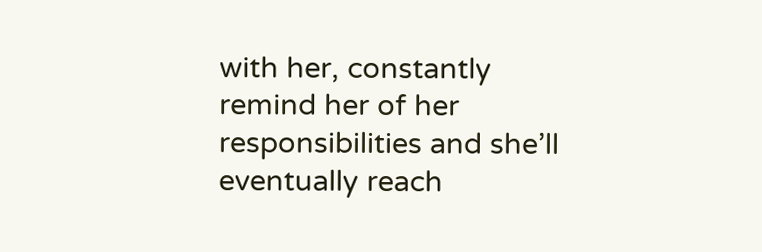with her, constantly remind her of her responsibilities and she’ll eventually reach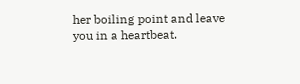her boiling point and leave you in a heartbeat.